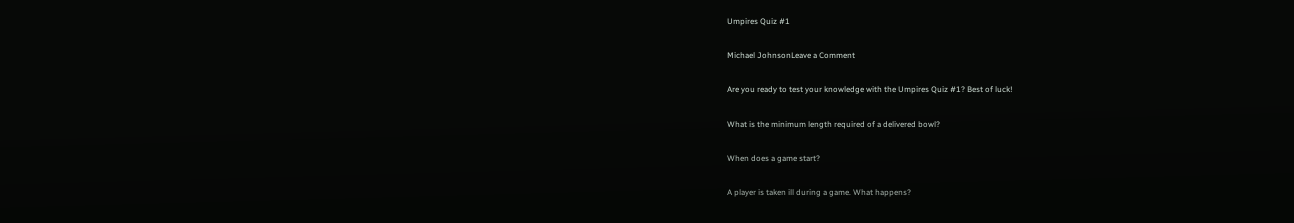Umpires Quiz #1

Michael JohnsonLeave a Comment

Are you ready to test your knowledge with the Umpires Quiz #1? Best of luck!

What is the minimum length required of a delivered bowl?

When does a game start?

A player is taken ill during a game. What happens?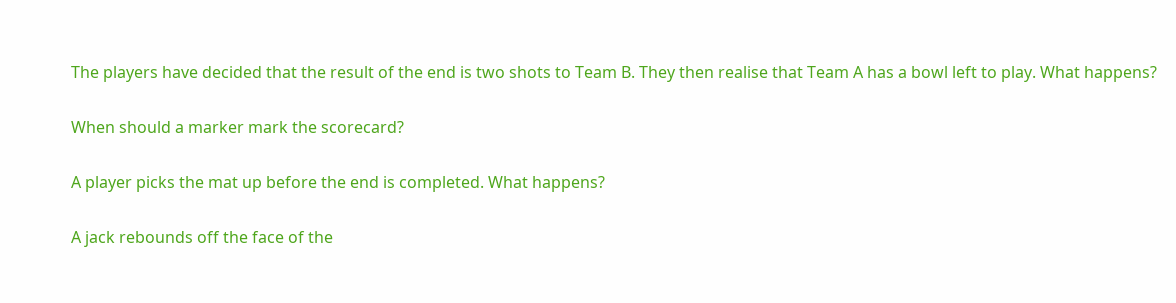The players have decided that the result of the end is two shots to Team B. They then realise that Team A has a bowl left to play. What happens?

When should a marker mark the scorecard?

A player picks the mat up before the end is completed. What happens?

A jack rebounds off the face of the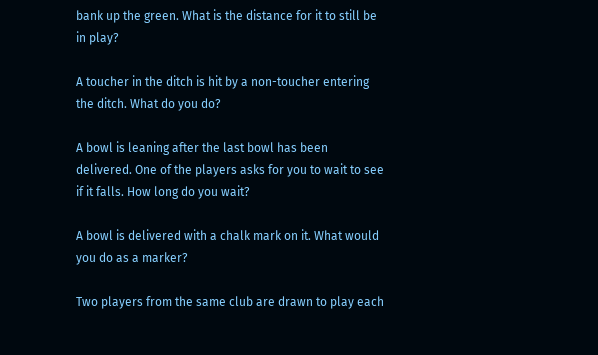bank up the green. What is the distance for it to still be in play?

A toucher in the ditch is hit by a non-toucher entering the ditch. What do you do?

A bowl is leaning after the last bowl has been delivered. One of the players asks for you to wait to see if it falls. How long do you wait?

A bowl is delivered with a chalk mark on it. What would you do as a marker?

Two players from the same club are drawn to play each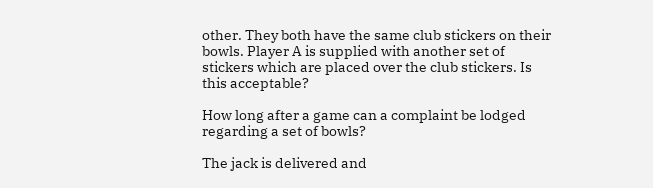other. They both have the same club stickers on their bowls. Player A is supplied with another set of stickers which are placed over the club stickers. Is this acceptable?

How long after a game can a complaint be lodged regarding a set of bowls?

The jack is delivered and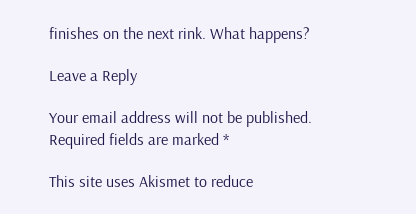finishes on the next rink. What happens?

Leave a Reply

Your email address will not be published. Required fields are marked *

This site uses Akismet to reduce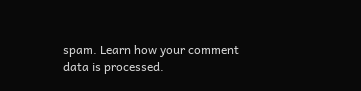spam. Learn how your comment data is processed.